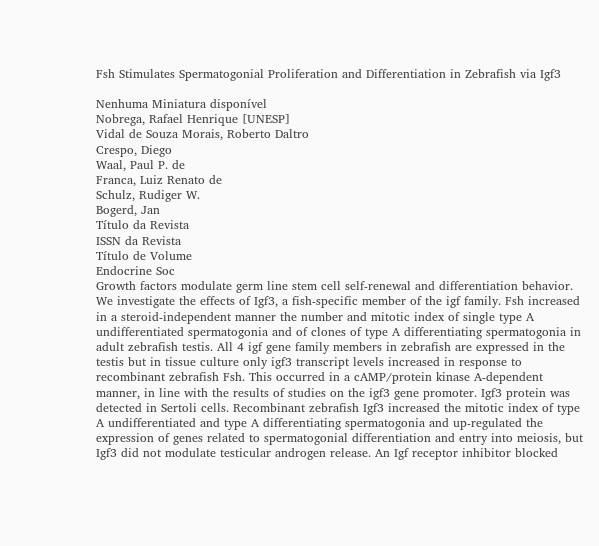Fsh Stimulates Spermatogonial Proliferation and Differentiation in Zebrafish via Igf3

Nenhuma Miniatura disponível
Nobrega, Rafael Henrique [UNESP]
Vidal de Souza Morais, Roberto Daltro
Crespo, Diego
Waal, Paul P. de
Franca, Luiz Renato de
Schulz, Rudiger W.
Bogerd, Jan
Título da Revista
ISSN da Revista
Título de Volume
Endocrine Soc
Growth factors modulate germ line stem cell self-renewal and differentiation behavior. We investigate the effects of Igf3, a fish-specific member of the igf family. Fsh increased in a steroid-independent manner the number and mitotic index of single type A undifferentiated spermatogonia and of clones of type A differentiating spermatogonia in adult zebrafish testis. All 4 igf gene family members in zebrafish are expressed in the testis but in tissue culture only igf3 transcript levels increased in response to recombinant zebrafish Fsh. This occurred in a cAMP/protein kinase A-dependent manner, in line with the results of studies on the igf3 gene promoter. Igf3 protein was detected in Sertoli cells. Recombinant zebrafish Igf3 increased the mitotic index of type A undifferentiated and type A differentiating spermatogonia and up-regulated the expression of genes related to spermatogonial differentiation and entry into meiosis, but Igf3 did not modulate testicular androgen release. An Igf receptor inhibitor blocked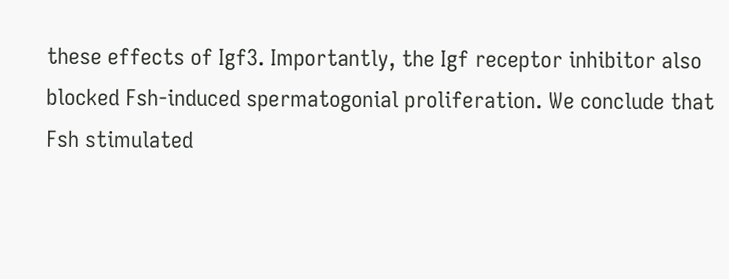these effects of Igf3. Importantly, the Igf receptor inhibitor also blocked Fsh-induced spermatogonial proliferation. We conclude that Fsh stimulated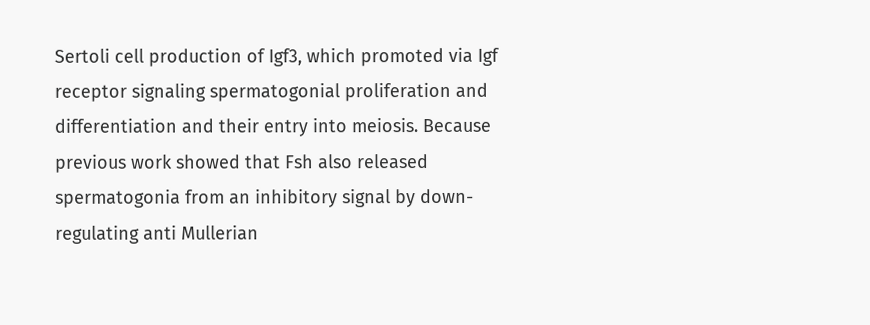Sertoli cell production of Igf3, which promoted via Igf receptor signaling spermatogonial proliferation and differentiation and their entry into meiosis. Because previous work showed that Fsh also released spermatogonia from an inhibitory signal by down-regulating anti Mullerian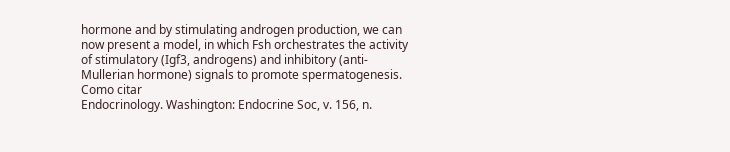hormone and by stimulating androgen production, we can now present a model, in which Fsh orchestrates the activity of stimulatory (Igf3, androgens) and inhibitory (anti-Mullerian hormone) signals to promote spermatogenesis.
Como citar
Endocrinology. Washington: Endocrine Soc, v. 156, n.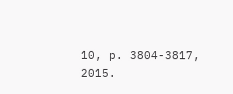10, p. 3804-3817, 2015.